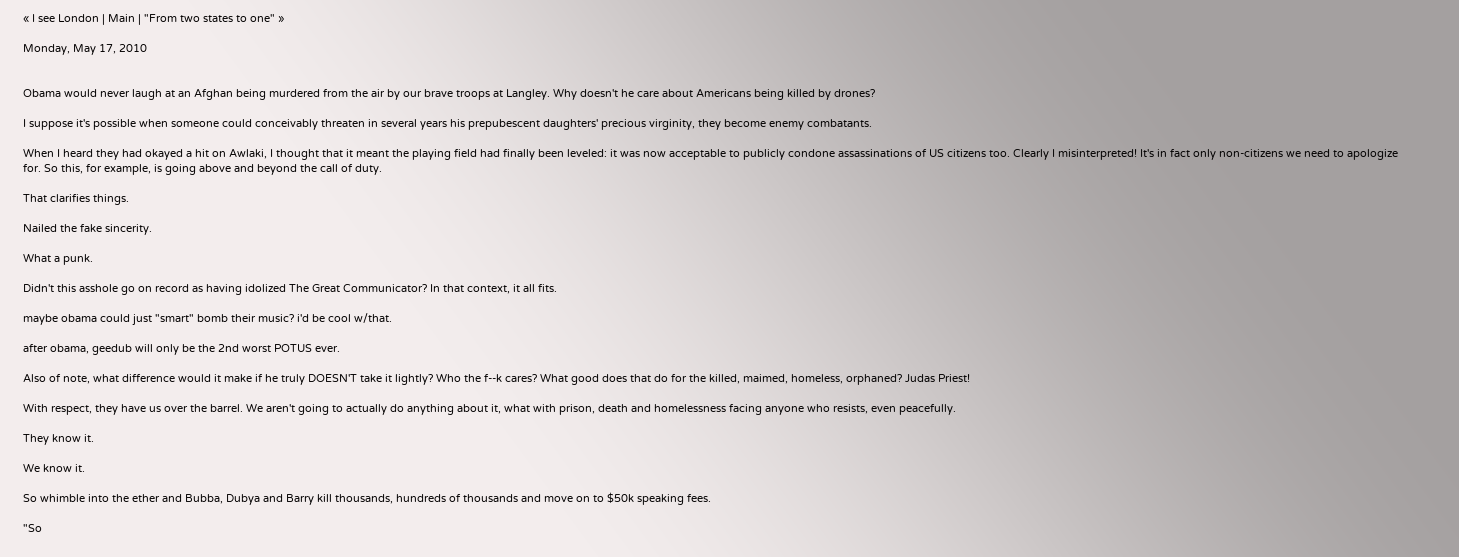« I see London | Main | "From two states to one" »

Monday, May 17, 2010


Obama would never laugh at an Afghan being murdered from the air by our brave troops at Langley. Why doesn't he care about Americans being killed by drones?

I suppose it's possible when someone could conceivably threaten in several years his prepubescent daughters' precious virginity, they become enemy combatants.

When I heard they had okayed a hit on Awlaki, I thought that it meant the playing field had finally been leveled: it was now acceptable to publicly condone assassinations of US citizens too. Clearly I misinterpreted! It's in fact only non-citizens we need to apologize for. So this, for example, is going above and beyond the call of duty.

That clarifies things.

Nailed the fake sincerity.

What a punk.

Didn't this asshole go on record as having idolized The Great Communicator? In that context, it all fits.

maybe obama could just "smart" bomb their music? i'd be cool w/that.

after obama, geedub will only be the 2nd worst POTUS ever.

Also of note, what difference would it make if he truly DOESN'T take it lightly? Who the f--k cares? What good does that do for the killed, maimed, homeless, orphaned? Judas Priest!

With respect, they have us over the barrel. We aren't going to actually do anything about it, what with prison, death and homelessness facing anyone who resists, even peacefully.

They know it.

We know it.

So whimble into the ether and Bubba, Dubya and Barry kill thousands, hundreds of thousands and move on to $50k speaking fees.

"So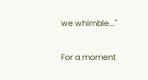we whimble..."

For a moment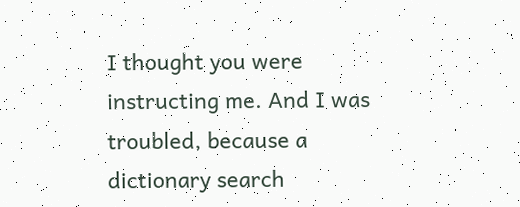I thought you were instructing me. And I was troubled, because a dictionary search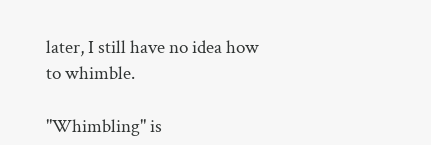later, I still have no idea how to whimble.

"Whimbling" is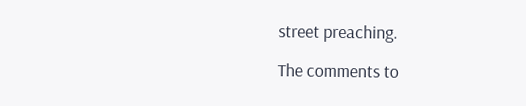street preaching.

The comments to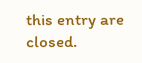this entry are closed.